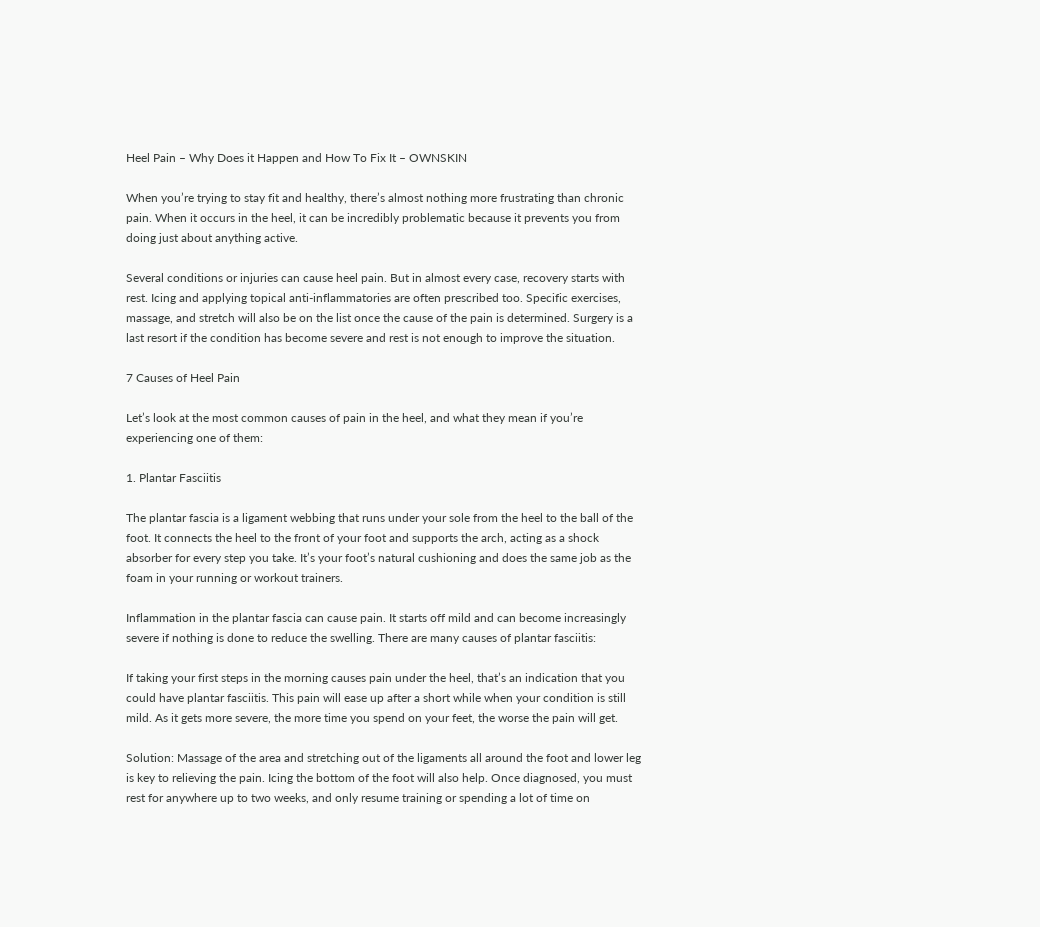Heel Pain – Why Does it Happen and How To Fix It – OWNSKIN

When you’re trying to stay fit and healthy, there’s almost nothing more frustrating than chronic pain. When it occurs in the heel, it can be incredibly problematic because it prevents you from doing just about anything active.

Several conditions or injuries can cause heel pain. But in almost every case, recovery starts with rest. Icing and applying topical anti-inflammatories are often prescribed too. Specific exercises, massage, and stretch will also be on the list once the cause of the pain is determined. Surgery is a last resort if the condition has become severe and rest is not enough to improve the situation.

7 Causes of Heel Pain

Let’s look at the most common causes of pain in the heel, and what they mean if you’re experiencing one of them:

1. Plantar Fasciitis

The plantar fascia is a ligament webbing that runs under your sole from the heel to the ball of the foot. It connects the heel to the front of your foot and supports the arch, acting as a shock absorber for every step you take. It’s your foot’s natural cushioning and does the same job as the foam in your running or workout trainers.

Inflammation in the plantar fascia can cause pain. It starts off mild and can become increasingly severe if nothing is done to reduce the swelling. There are many causes of plantar fasciitis:

If taking your first steps in the morning causes pain under the heel, that’s an indication that you could have plantar fasciitis. This pain will ease up after a short while when your condition is still mild. As it gets more severe, the more time you spend on your feet, the worse the pain will get.

Solution: Massage of the area and stretching out of the ligaments all around the foot and lower leg is key to relieving the pain. Icing the bottom of the foot will also help. Once diagnosed, you must rest for anywhere up to two weeks, and only resume training or spending a lot of time on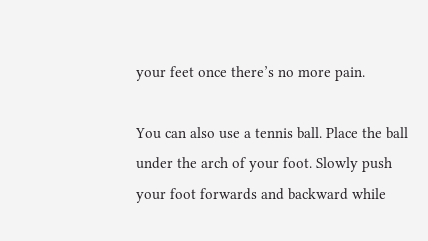your feet once there’s no more pain.

You can also use a tennis ball. Place the ball under the arch of your foot. Slowly push your foot forwards and backward while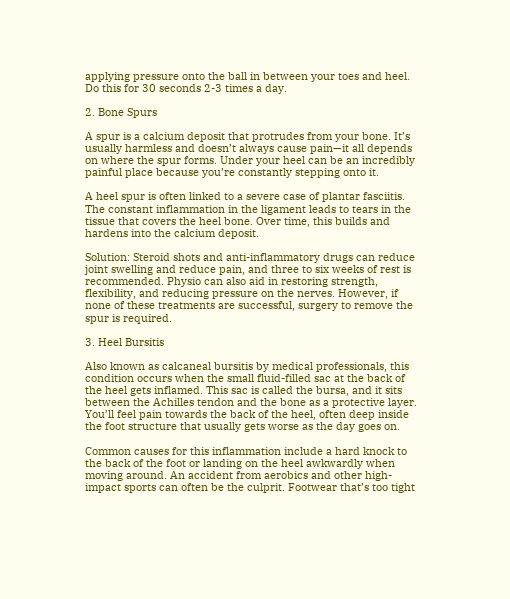applying pressure onto the ball in between your toes and heel. Do this for 30 seconds 2-3 times a day.

2. Bone Spurs

A spur is a calcium deposit that protrudes from your bone. It’s usually harmless and doesn’t always cause pain—it all depends on where the spur forms. Under your heel can be an incredibly painful place because you’re constantly stepping onto it.

A heel spur is often linked to a severe case of plantar fasciitis. The constant inflammation in the ligament leads to tears in the tissue that covers the heel bone. Over time, this builds and hardens into the calcium deposit.

Solution: Steroid shots and anti-inflammatory drugs can reduce joint swelling and reduce pain, and three to six weeks of rest is recommended. Physio can also aid in restoring strength, flexibility, and reducing pressure on the nerves. However, if none of these treatments are successful, surgery to remove the spur is required.

3. Heel Bursitis

Also known as calcaneal bursitis by medical professionals, this condition occurs when the small fluid-filled sac at the back of the heel gets inflamed. This sac is called the bursa, and it sits between the Achilles tendon and the bone as a protective layer. You’ll feel pain towards the back of the heel, often deep inside the foot structure that usually gets worse as the day goes on.

Common causes for this inflammation include a hard knock to the back of the foot or landing on the heel awkwardly when moving around. An accident from aerobics and other high-impact sports can often be the culprit. Footwear that’s too tight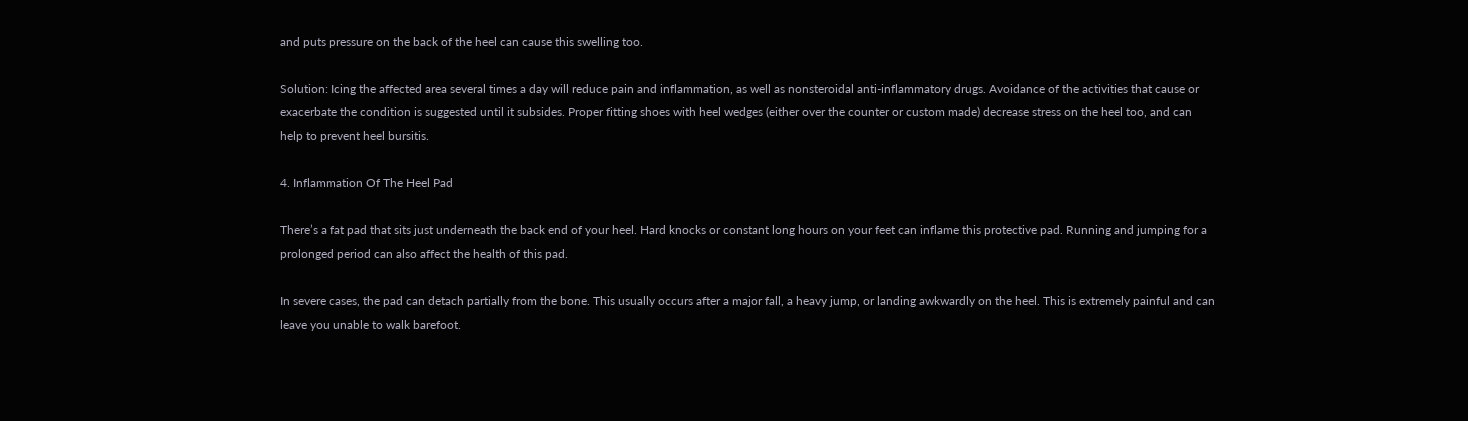and puts pressure on the back of the heel can cause this swelling too.

Solution: Icing the affected area several times a day will reduce pain and inflammation, as well as nonsteroidal anti-inflammatory drugs. Avoidance of the activities that cause or exacerbate the condition is suggested until it subsides. Proper fitting shoes with heel wedges (either over the counter or custom made) decrease stress on the heel too, and can help to prevent heel bursitis.

4. Inflammation Of The Heel Pad

There’s a fat pad that sits just underneath the back end of your heel. Hard knocks or constant long hours on your feet can inflame this protective pad. Running and jumping for a prolonged period can also affect the health of this pad.

In severe cases, the pad can detach partially from the bone. This usually occurs after a major fall, a heavy jump, or landing awkwardly on the heel. This is extremely painful and can leave you unable to walk barefoot.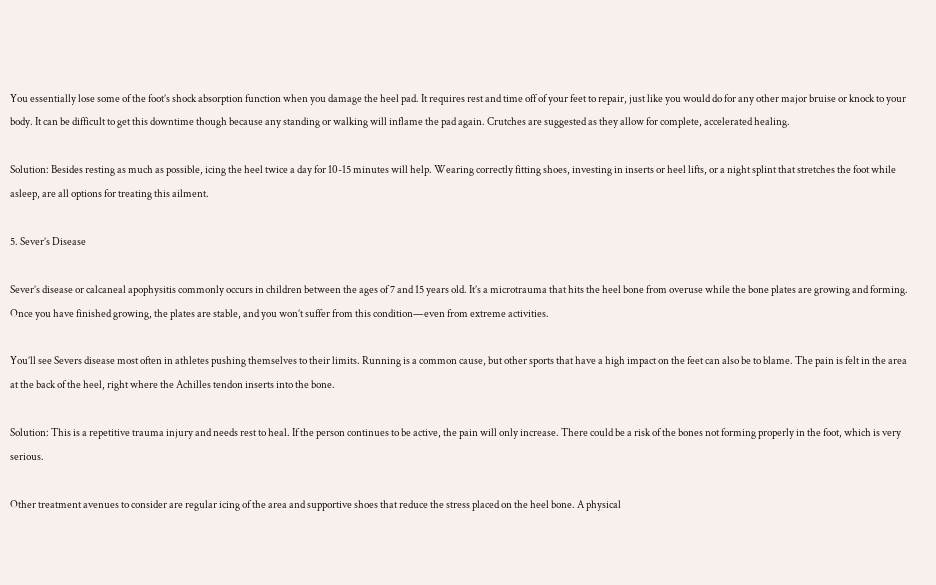You essentially lose some of the foot’s shock absorption function when you damage the heel pad. It requires rest and time off of your feet to repair, just like you would do for any other major bruise or knock to your body. It can be difficult to get this downtime though because any standing or walking will inflame the pad again. Crutches are suggested as they allow for complete, accelerated healing.

Solution: Besides resting as much as possible, icing the heel twice a day for 10-15 minutes will help. Wearing correctly fitting shoes, investing in inserts or heel lifts, or a night splint that stretches the foot while asleep, are all options for treating this ailment.

5. Sever’s Disease

Sever’s disease or calcaneal apophysitis commonly occurs in children between the ages of 7 and 15 years old. It’s a microtrauma that hits the heel bone from overuse while the bone plates are growing and forming. Once you have finished growing, the plates are stable, and you won’t suffer from this condition—even from extreme activities.

You’ll see Severs disease most often in athletes pushing themselves to their limits. Running is a common cause, but other sports that have a high impact on the feet can also be to blame. The pain is felt in the area at the back of the heel, right where the Achilles tendon inserts into the bone.

Solution: This is a repetitive trauma injury and needs rest to heal. If the person continues to be active, the pain will only increase. There could be a risk of the bones not forming properly in the foot, which is very serious.

Other treatment avenues to consider are regular icing of the area and supportive shoes that reduce the stress placed on the heel bone. A physical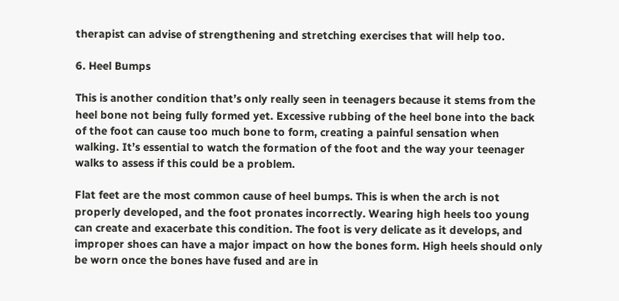therapist can advise of strengthening and stretching exercises that will help too.

6. Heel Bumps

This is another condition that’s only really seen in teenagers because it stems from the heel bone not being fully formed yet. Excessive rubbing of the heel bone into the back of the foot can cause too much bone to form, creating a painful sensation when walking. It’s essential to watch the formation of the foot and the way your teenager walks to assess if this could be a problem.

Flat feet are the most common cause of heel bumps. This is when the arch is not properly developed, and the foot pronates incorrectly. Wearing high heels too young can create and exacerbate this condition. The foot is very delicate as it develops, and improper shoes can have a major impact on how the bones form. High heels should only be worn once the bones have fused and are in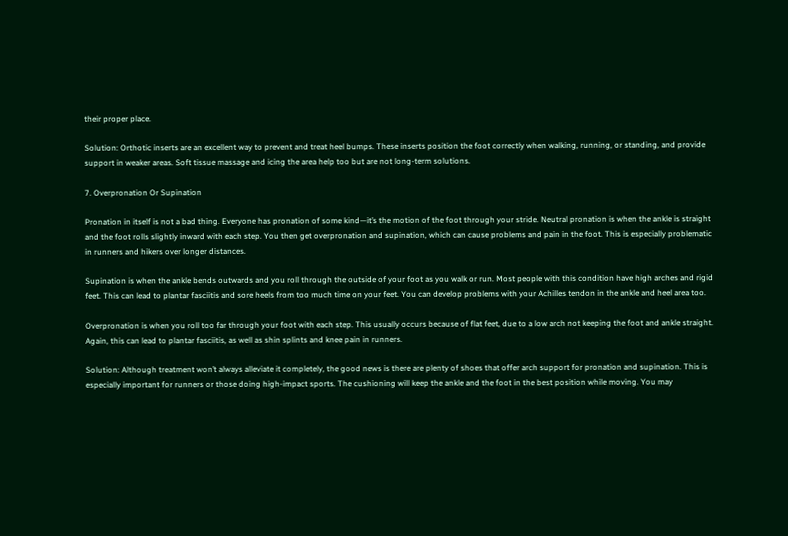their proper place.

Solution: Orthotic inserts are an excellent way to prevent and treat heel bumps. These inserts position the foot correctly when walking, running, or standing, and provide support in weaker areas. Soft tissue massage and icing the area help too but are not long-term solutions.

7. Overpronation Or Supination

Pronation in itself is not a bad thing. Everyone has pronation of some kind—it’s the motion of the foot through your stride. Neutral pronation is when the ankle is straight and the foot rolls slightly inward with each step. You then get overpronation and supination, which can cause problems and pain in the foot. This is especially problematic in runners and hikers over longer distances.

Supination is when the ankle bends outwards and you roll through the outside of your foot as you walk or run. Most people with this condition have high arches and rigid feet. This can lead to plantar fasciitis and sore heels from too much time on your feet. You can develop problems with your Achilles tendon in the ankle and heel area too.

Overpronation is when you roll too far through your foot with each step. This usually occurs because of flat feet, due to a low arch not keeping the foot and ankle straight. Again, this can lead to plantar fasciitis, as well as shin splints and knee pain in runners.

Solution: Although treatment won’t always alleviate it completely, the good news is there are plenty of shoes that offer arch support for pronation and supination. This is especially important for runners or those doing high-impact sports. The cushioning will keep the ankle and the foot in the best position while moving. You may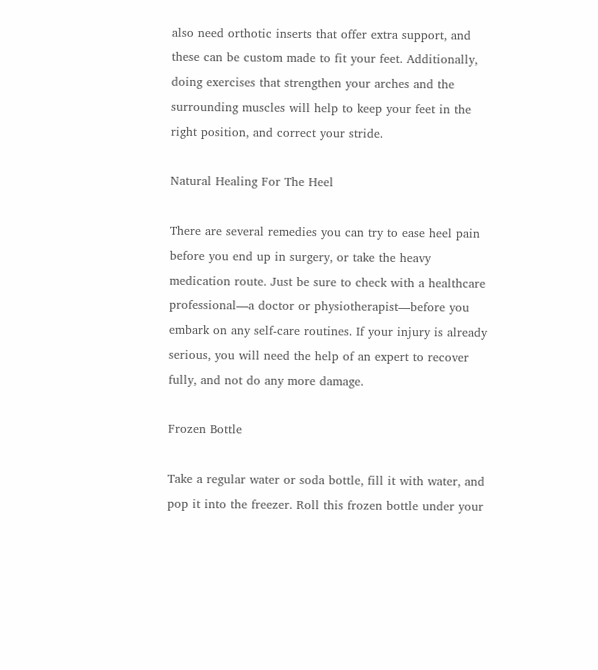also need orthotic inserts that offer extra support, and these can be custom made to fit your feet. Additionally, doing exercises that strengthen your arches and the surrounding muscles will help to keep your feet in the right position, and correct your stride.

Natural Healing For The Heel

There are several remedies you can try to ease heel pain before you end up in surgery, or take the heavy medication route. Just be sure to check with a healthcare professional—a doctor or physiotherapist—before you embark on any self-care routines. If your injury is already serious, you will need the help of an expert to recover fully, and not do any more damage.

Frozen Bottle

Take a regular water or soda bottle, fill it with water, and pop it into the freezer. Roll this frozen bottle under your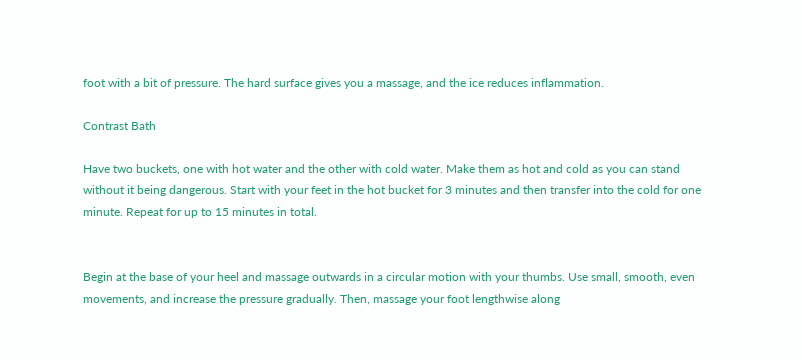foot with a bit of pressure. The hard surface gives you a massage, and the ice reduces inflammation.

Contrast Bath

Have two buckets, one with hot water and the other with cold water. Make them as hot and cold as you can stand without it being dangerous. Start with your feet in the hot bucket for 3 minutes and then transfer into the cold for one minute. Repeat for up to 15 minutes in total.


Begin at the base of your heel and massage outwards in a circular motion with your thumbs. Use small, smooth, even movements, and increase the pressure gradually. Then, massage your foot lengthwise along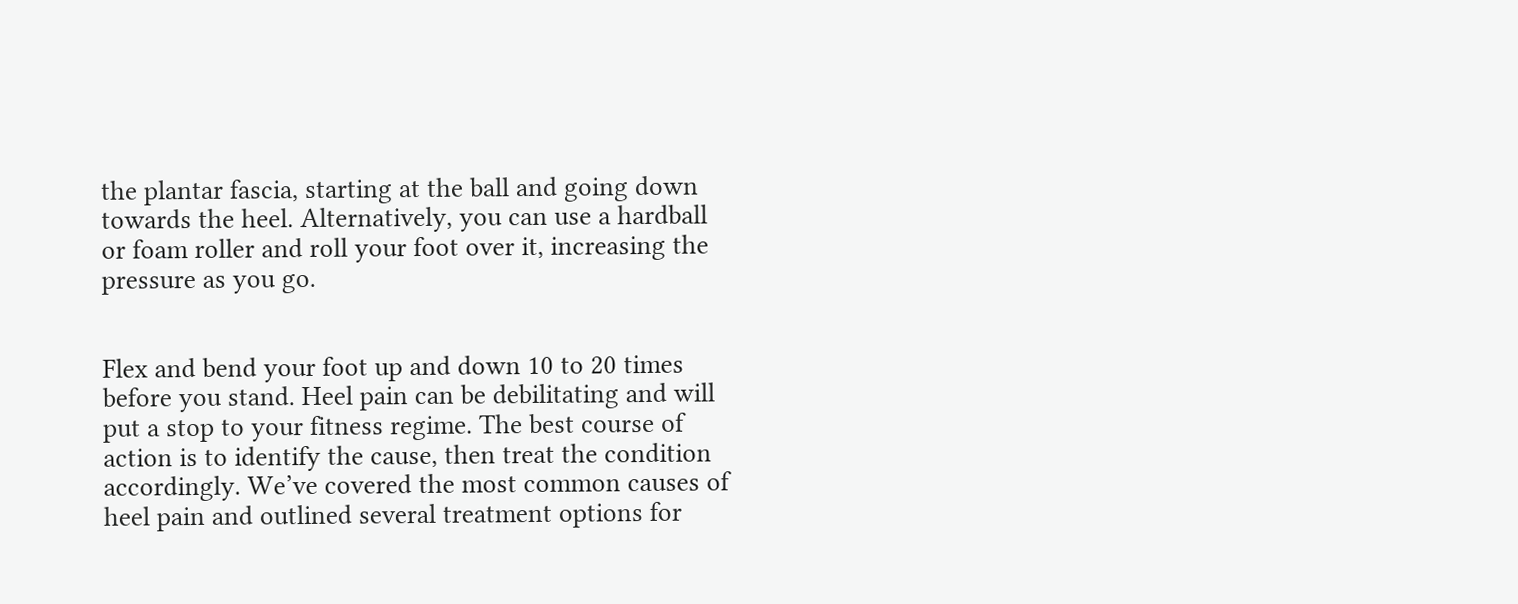the plantar fascia, starting at the ball and going down towards the heel. Alternatively, you can use a hardball or foam roller and roll your foot over it, increasing the pressure as you go.


Flex and bend your foot up and down 10 to 20 times before you stand. Heel pain can be debilitating and will put a stop to your fitness regime. The best course of action is to identify the cause, then treat the condition accordingly. We’ve covered the most common causes of heel pain and outlined several treatment options for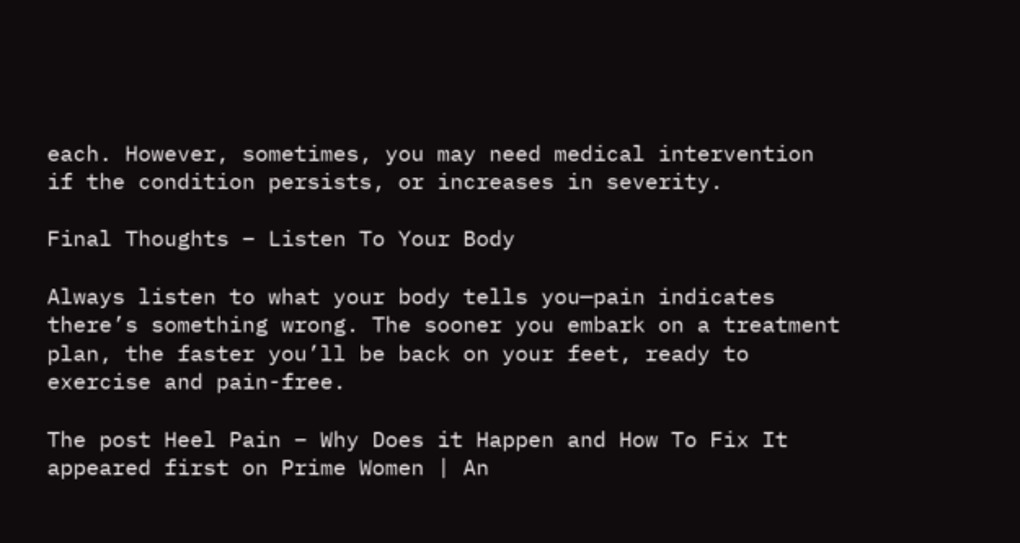each. However, sometimes, you may need medical intervention if the condition persists, or increases in severity.

Final Thoughts – Listen To Your Body

Always listen to what your body tells you—pain indicates there’s something wrong. The sooner you embark on a treatment plan, the faster you’ll be back on your feet, ready to exercise and pain-free.

The post Heel Pain – Why Does it Happen and How To Fix It appeared first on Prime Women | An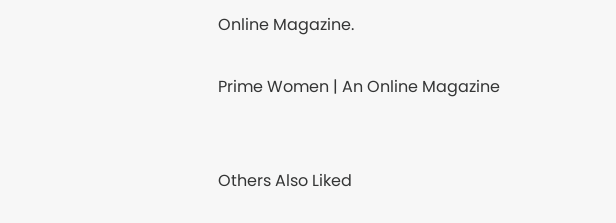Online Magazine.

Prime Women | An Online Magazine


Others Also Liked